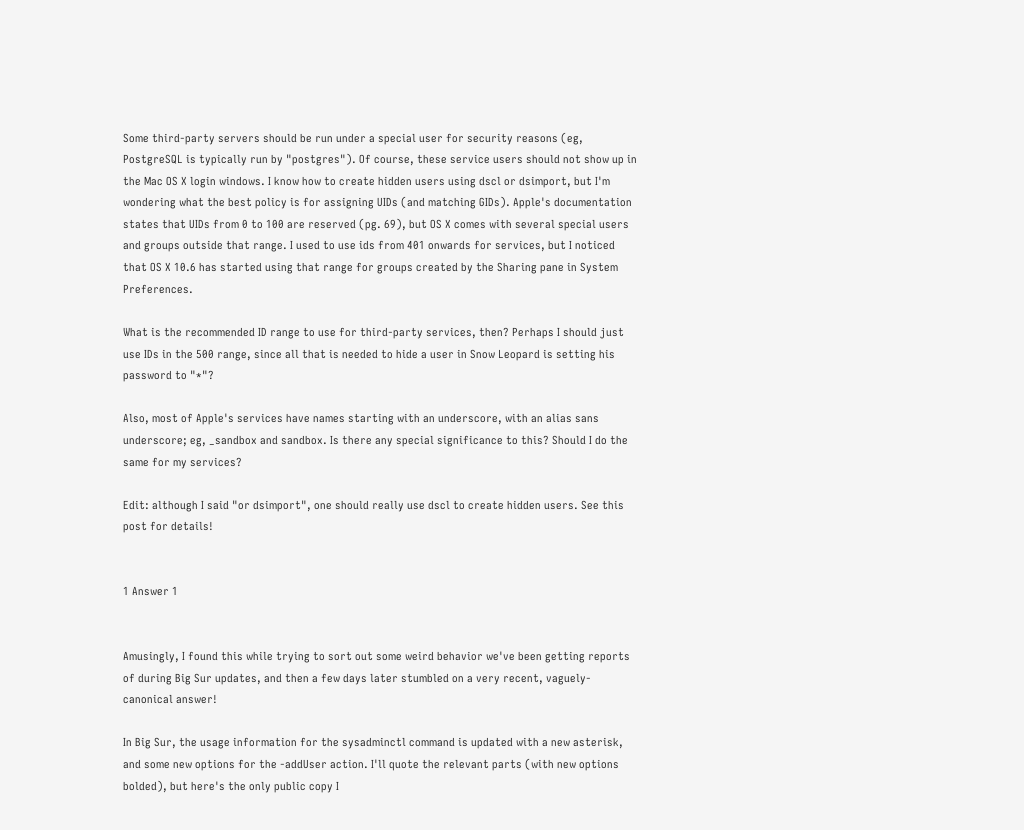Some third-party servers should be run under a special user for security reasons (eg, PostgreSQL is typically run by "postgres"). Of course, these service users should not show up in the Mac OS X login windows. I know how to create hidden users using dscl or dsimport, but I'm wondering what the best policy is for assigning UIDs (and matching GIDs). Apple's documentation states that UIDs from 0 to 100 are reserved (pg. 69), but OS X comes with several special users and groups outside that range. I used to use ids from 401 onwards for services, but I noticed that OS X 10.6 has started using that range for groups created by the Sharing pane in System Preferences.

What is the recommended ID range to use for third-party services, then? Perhaps I should just use IDs in the 500 range, since all that is needed to hide a user in Snow Leopard is setting his password to "*"?

Also, most of Apple's services have names starting with an underscore, with an alias sans underscore; eg, _sandbox and sandbox. Is there any special significance to this? Should I do the same for my services?

Edit: although I said "or dsimport", one should really use dscl to create hidden users. See this post for details!


1 Answer 1


Amusingly, I found this while trying to sort out some weird behavior we've been getting reports of during Big Sur updates, and then a few days later stumbled on a very recent, vaguely-canonical answer!

In Big Sur, the usage information for the sysadminctl command is updated with a new asterisk, and some new options for the -addUser action. I'll quote the relevant parts (with new options bolded), but here's the only public copy I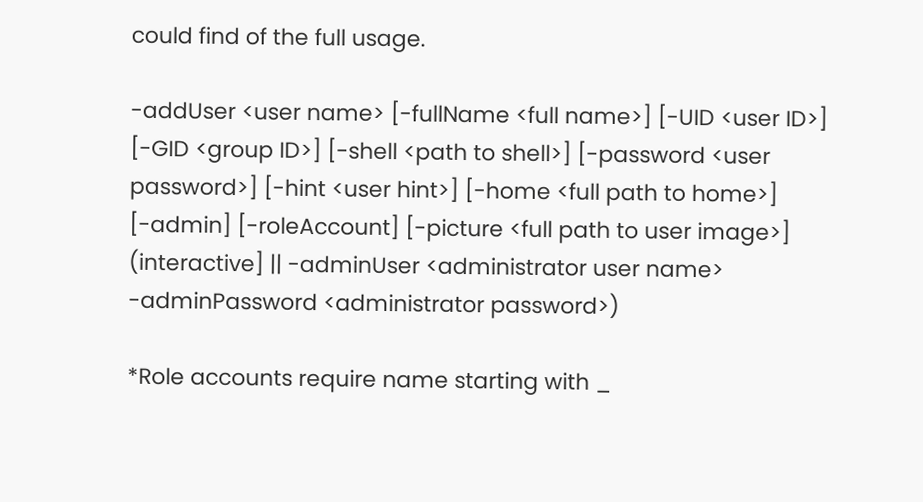could find of the full usage.

-addUser <user name> [-fullName <full name>] [-UID <user ID>] [-GID <group ID>] [-shell <path to shell>] [-password <user password>] [-hint <user hint>] [-home <full path to home>] [-admin] [-roleAccount] [-picture <full path to user image>] (interactive] || -adminUser <administrator user name> -adminPassword <administrator password>)

*Role accounts require name starting with _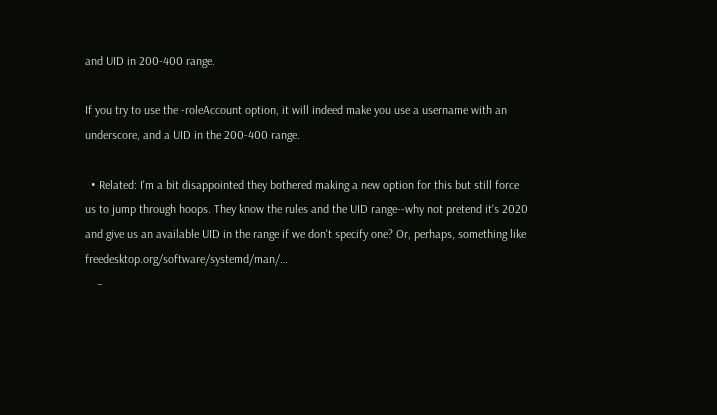and UID in 200-400 range.

If you try to use the -roleAccount option, it will indeed make you use a username with an underscore, and a UID in the 200-400 range.

  • Related: I'm a bit disappointed they bothered making a new option for this but still force us to jump through hoops. They know the rules and the UID range--why not pretend it's 2020 and give us an available UID in the range if we don't specify one? Or, perhaps, something like freedesktop.org/software/systemd/man/…
    –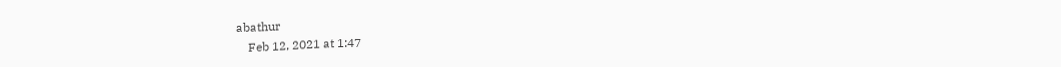abathur
    Feb 12, 2021 at 1:47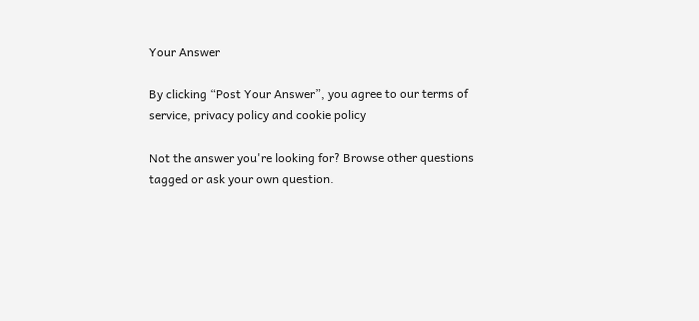Your Answer

By clicking “Post Your Answer”, you agree to our terms of service, privacy policy and cookie policy

Not the answer you're looking for? Browse other questions tagged or ask your own question.